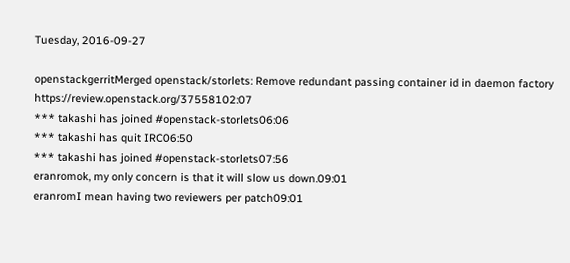Tuesday, 2016-09-27

openstackgerritMerged openstack/storlets: Remove redundant passing container id in daemon factory  https://review.openstack.org/37558102:07
*** takashi has joined #openstack-storlets06:06
*** takashi has quit IRC06:50
*** takashi has joined #openstack-storlets07:56
eranromok, my only concern is that it will slow us down.09:01
eranromI mean having two reviewers per patch09:01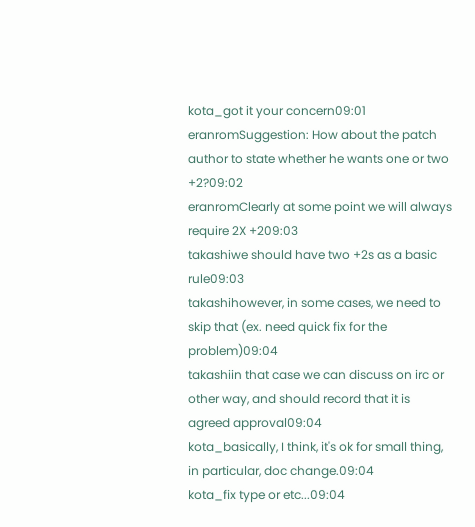kota_got it your concern09:01
eranromSuggestion: How about the patch author to state whether he wants one or two +2?09:02
eranromClearly at some point we will always require 2X +209:03
takashiwe should have two +2s as a basic rule09:03
takashihowever, in some cases, we need to skip that (ex. need quick fix for the problem)09:04
takashiin that case we can discuss on irc or other way, and should record that it is agreed approval09:04
kota_basically, I think, it's ok for small thing, in particular, doc change.09:04
kota_fix type or etc...09:04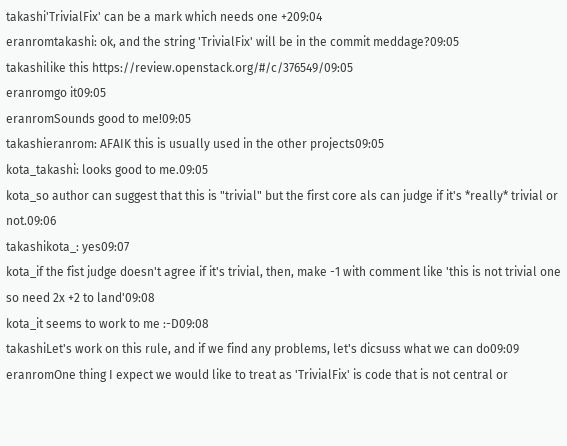takashi'TrivialFix' can be a mark which needs one +209:04
eranromtakashi: ok, and the string 'TrivialFix' will be in the commit meddage?09:05
takashilike this https://review.openstack.org/#/c/376549/09:05
eranromgo it09:05
eranromSounds good to me!09:05
takashieranrom: AFAIK this is usually used in the other projects09:05
kota_takashi: looks good to me.09:05
kota_so author can suggest that this is "trivial" but the first core als can judge if it's *really* trivial or not.09:06
takashikota_: yes09:07
kota_if the fist judge doesn't agree if it's trivial, then, make -1 with comment like 'this is not trivial one so need 2x +2 to land'09:08
kota_it seems to work to me :-D09:08
takashiLet's work on this rule, and if we find any problems, let's dicsuss what we can do09:09
eranromOne thing I expect we would like to treat as 'TrivialFix' is code that is not central or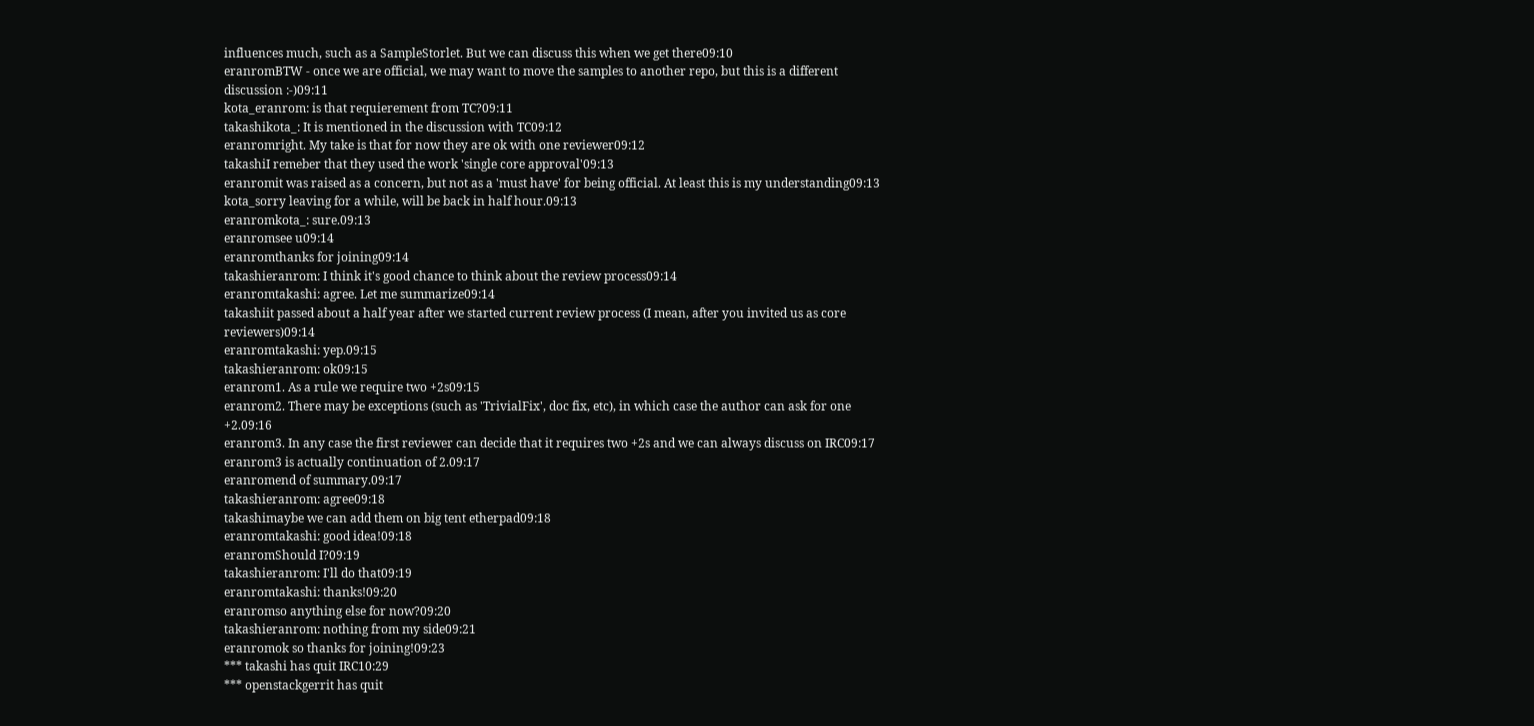influences much, such as a SampleStorlet. But we can discuss this when we get there09:10
eranromBTW - once we are official, we may want to move the samples to another repo, but this is a different discussion :-)09:11
kota_eranrom: is that requierement from TC?09:11
takashikota_: It is mentioned in the discussion with TC09:12
eranromright. My take is that for now they are ok with one reviewer09:12
takashiI remeber that they used the work 'single core approval'09:13
eranromit was raised as a concern, but not as a 'must have' for being official. At least this is my understanding09:13
kota_sorry leaving for a while, will be back in half hour.09:13
eranromkota_: sure.09:13
eranromsee u09:14
eranromthanks for joining09:14
takashieranrom: I think it's good chance to think about the review process09:14
eranromtakashi: agree. Let me summarize09:14
takashiit passed about a half year after we started current review process (I mean, after you invited us as core reviewers)09:14
eranromtakashi: yep.09:15
takashieranrom: ok09:15
eranrom1. As a rule we require two +2s09:15
eranrom2. There may be exceptions (such as 'TrivialFix', doc fix, etc), in which case the author can ask for one +2.09:16
eranrom3. In any case the first reviewer can decide that it requires two +2s and we can always discuss on IRC09:17
eranrom3 is actually continuation of 2.09:17
eranromend of summary.09:17
takashieranrom: agree09:18
takashimaybe we can add them on big tent etherpad09:18
eranromtakashi: good idea!09:18
eranromShould I?09:19
takashieranrom: I'll do that09:19
eranromtakashi: thanks!09:20
eranromso anything else for now?09:20
takashieranrom: nothing from my side09:21
eranromok so thanks for joining!09:23
*** takashi has quit IRC10:29
*** openstackgerrit has quit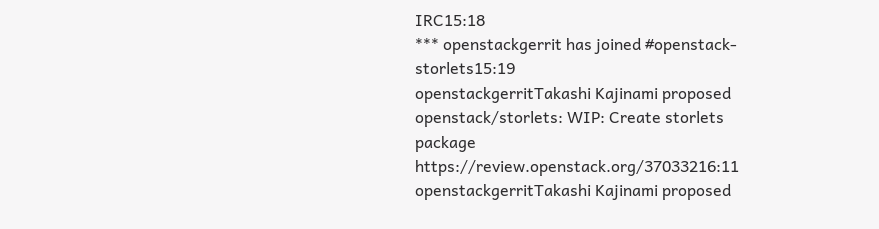IRC15:18
*** openstackgerrit has joined #openstack-storlets15:19
openstackgerritTakashi Kajinami proposed openstack/storlets: WIP: Create storlets package  https://review.openstack.org/37033216:11
openstackgerritTakashi Kajinami proposed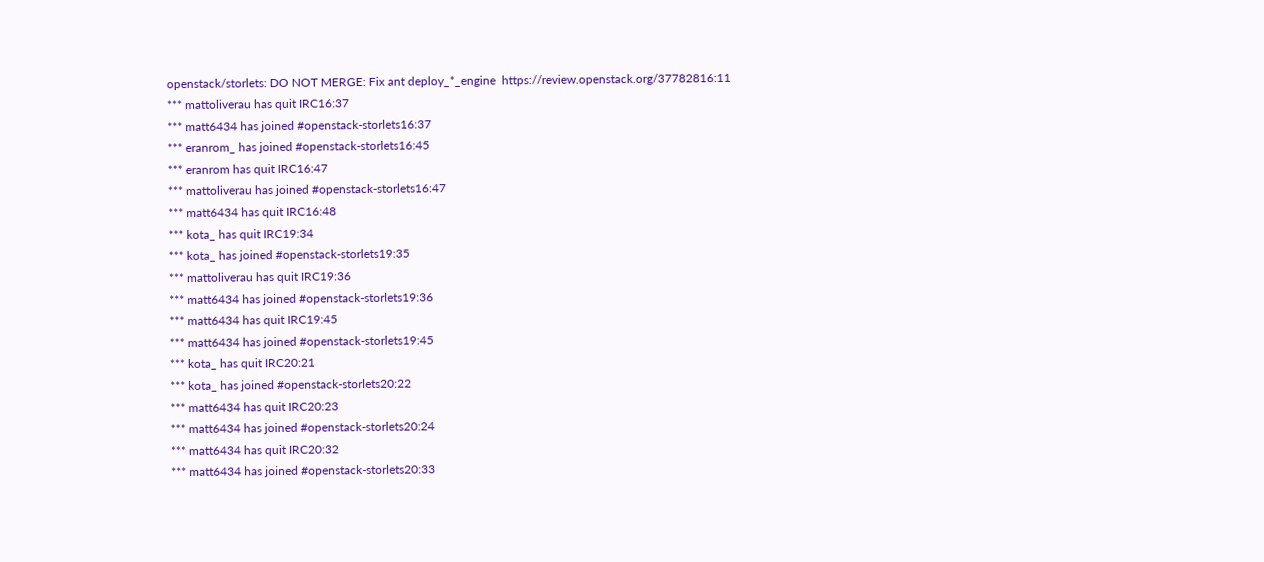openstack/storlets: DO NOT MERGE: Fix ant deploy_*_engine  https://review.openstack.org/37782816:11
*** mattoliverau has quit IRC16:37
*** matt6434 has joined #openstack-storlets16:37
*** eranrom_ has joined #openstack-storlets16:45
*** eranrom has quit IRC16:47
*** mattoliverau has joined #openstack-storlets16:47
*** matt6434 has quit IRC16:48
*** kota_ has quit IRC19:34
*** kota_ has joined #openstack-storlets19:35
*** mattoliverau has quit IRC19:36
*** matt6434 has joined #openstack-storlets19:36
*** matt6434 has quit IRC19:45
*** matt6434 has joined #openstack-storlets19:45
*** kota_ has quit IRC20:21
*** kota_ has joined #openstack-storlets20:22
*** matt6434 has quit IRC20:23
*** matt6434 has joined #openstack-storlets20:24
*** matt6434 has quit IRC20:32
*** matt6434 has joined #openstack-storlets20:33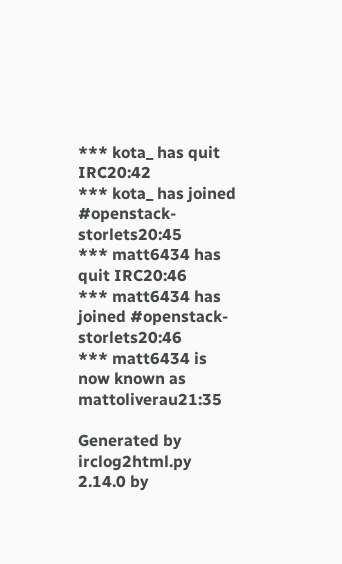*** kota_ has quit IRC20:42
*** kota_ has joined #openstack-storlets20:45
*** matt6434 has quit IRC20:46
*** matt6434 has joined #openstack-storlets20:46
*** matt6434 is now known as mattoliverau21:35

Generated by irclog2html.py 2.14.0 by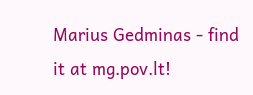Marius Gedminas - find it at mg.pov.lt!